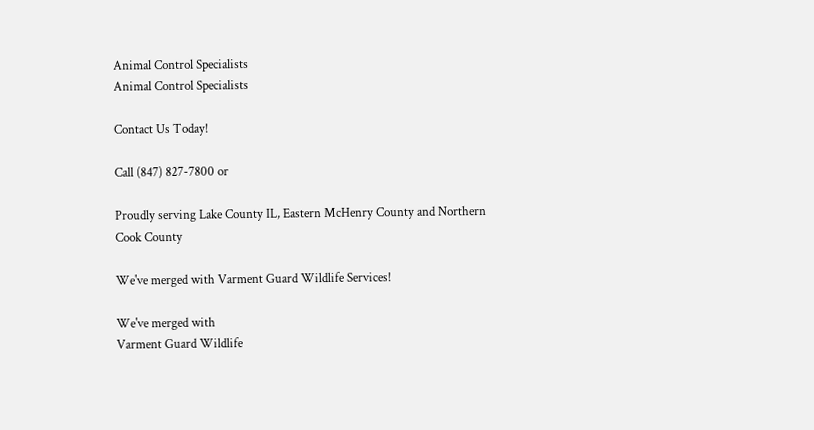Animal Control Specialists
Animal Control Specialists

Contact Us Today!

Call (847) 827-7800 or

Proudly serving Lake County IL, Eastern McHenry County and Northern Cook County

We've merged with Varment Guard Wildlife Services!

We've merged with
Varment Guard Wildlife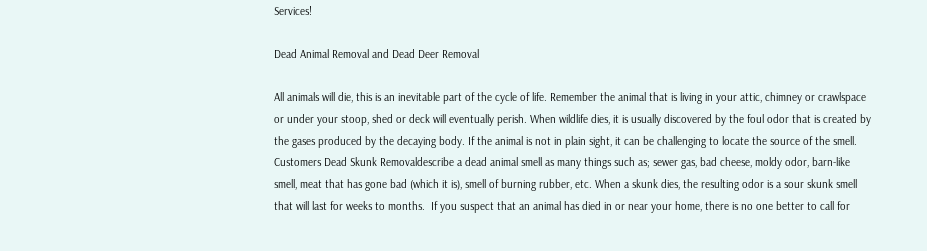Services!

Dead Animal Removal and Dead Deer Removal

All animals will die, this is an inevitable part of the cycle of life. Remember the animal that is living in your attic, chimney or crawlspace or under your stoop, shed or deck will eventually perish. When wildlife dies, it is usually discovered by the foul odor that is created by the gases produced by the decaying body. If the animal is not in plain sight, it can be challenging to locate the source of the smell. Customers Dead Skunk Removaldescribe a dead animal smell as many things such as; sewer gas, bad cheese, moldy odor, barn-like smell, meat that has gone bad (which it is), smell of burning rubber, etc. When a skunk dies, the resulting odor is a sour skunk smell that will last for weeks to months.  If you suspect that an animal has died in or near your home, there is no one better to call for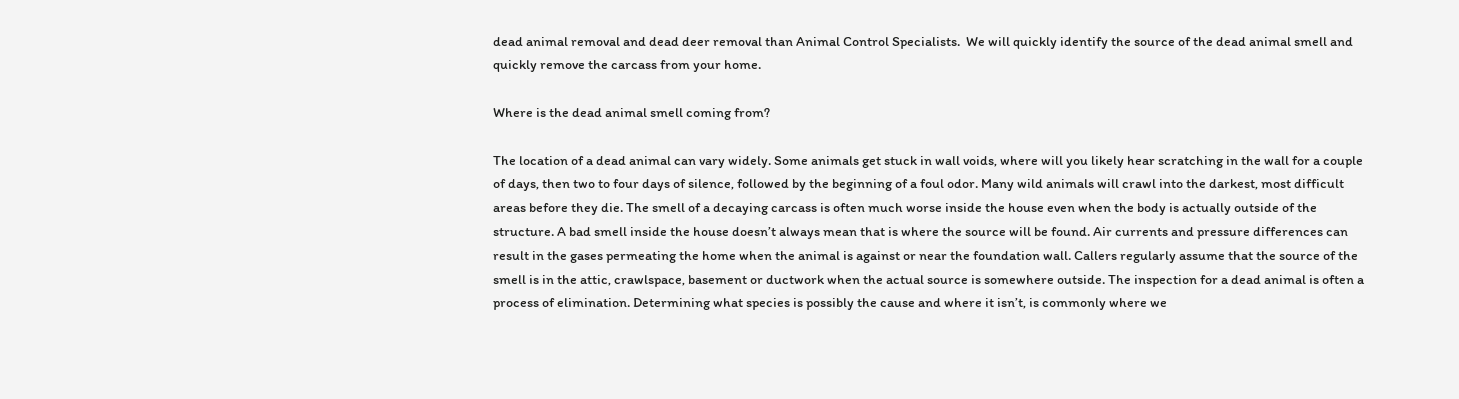dead animal removal and dead deer removal than Animal Control Specialists.  We will quickly identify the source of the dead animal smell and quickly remove the carcass from your home.

Where is the dead animal smell coming from?

The location of a dead animal can vary widely. Some animals get stuck in wall voids, where will you likely hear scratching in the wall for a couple of days, then two to four days of silence, followed by the beginning of a foul odor. Many wild animals will crawl into the darkest, most difficult areas before they die. The smell of a decaying carcass is often much worse inside the house even when the body is actually outside of the structure. A bad smell inside the house doesn’t always mean that is where the source will be found. Air currents and pressure differences can result in the gases permeating the home when the animal is against or near the foundation wall. Callers regularly assume that the source of the smell is in the attic, crawlspace, basement or ductwork when the actual source is somewhere outside. The inspection for a dead animal is often a process of elimination. Determining what species is possibly the cause and where it isn’t, is commonly where we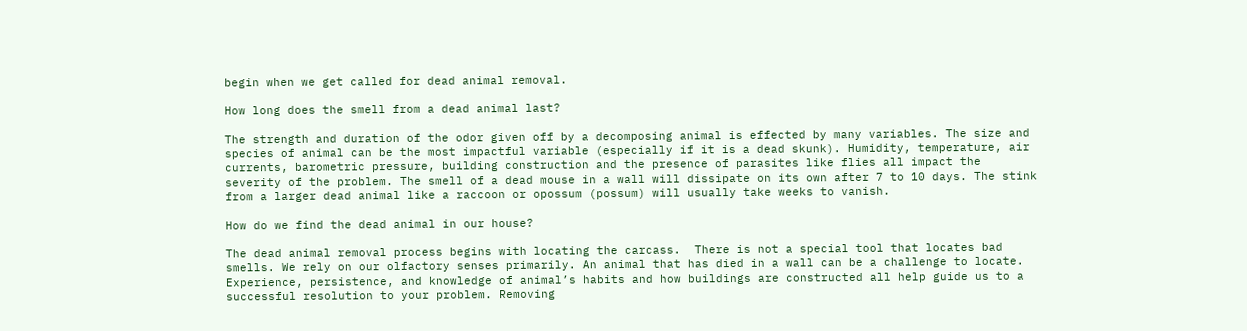begin when we get called for dead animal removal.

How long does the smell from a dead animal last?

The strength and duration of the odor given off by a decomposing animal is effected by many variables. The size and species of animal can be the most impactful variable (especially if it is a dead skunk). Humidity, temperature, air currents, barometric pressure, building construction and the presence of parasites like flies all impact the severity of the problem. The smell of a dead mouse in a wall will dissipate on its own after 7 to 10 days. The stink from a larger dead animal like a raccoon or opossum (possum) will usually take weeks to vanish.

How do we find the dead animal in our house?

The dead animal removal process begins with locating the carcass.  There is not a special tool that locates bad smells. We rely on our olfactory senses primarily. An animal that has died in a wall can be a challenge to locate.  Experience, persistence, and knowledge of animal’s habits and how buildings are constructed all help guide us to a successful resolution to your problem. Removing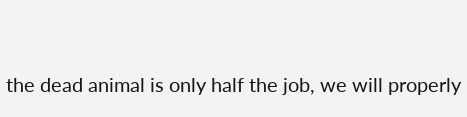the dead animal is only half the job, we will properly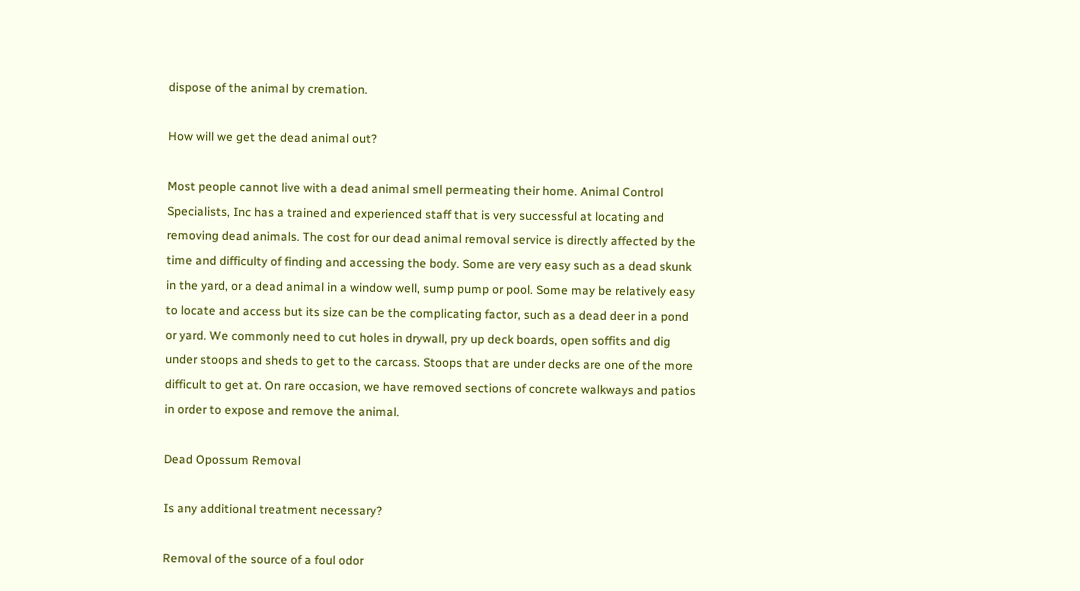dispose of the animal by cremation.

How will we get the dead animal out?

Most people cannot live with a dead animal smell permeating their home. Animal Control Specialists, Inc has a trained and experienced staff that is very successful at locating and removing dead animals. The cost for our dead animal removal service is directly affected by the time and difficulty of finding and accessing the body. Some are very easy such as a dead skunk in the yard, or a dead animal in a window well, sump pump or pool. Some may be relatively easy to locate and access but its size can be the complicating factor, such as a dead deer in a pond or yard. We commonly need to cut holes in drywall, pry up deck boards, open soffits and dig under stoops and sheds to get to the carcass. Stoops that are under decks are one of the more difficult to get at. On rare occasion, we have removed sections of concrete walkways and patios in order to expose and remove the animal.

Dead Opossum Removal

Is any additional treatment necessary?

Removal of the source of a foul odor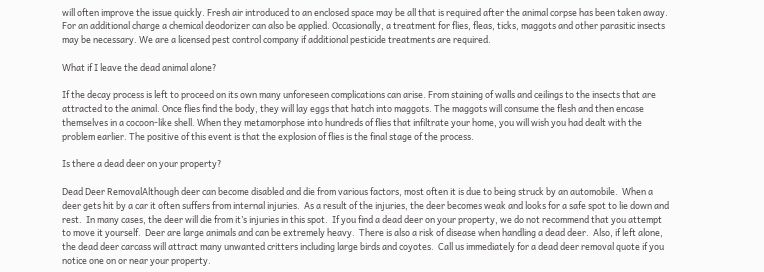will often improve the issue quickly. Fresh air introduced to an enclosed space may be all that is required after the animal corpse has been taken away. For an additional charge a chemical deodorizer can also be applied. Occasionally, a treatment for flies, fleas, ticks, maggots and other parasitic insects may be necessary. We are a licensed pest control company if additional pesticide treatments are required.

What if I leave the dead animal alone?

If the decay process is left to proceed on its own many unforeseen complications can arise. From staining of walls and ceilings to the insects that are attracted to the animal. Once flies find the body, they will lay eggs that hatch into maggots. The maggots will consume the flesh and then encase themselves in a cocoon-like shell. When they metamorphose into hundreds of flies that infiltrate your home, you will wish you had dealt with the problem earlier. The positive of this event is that the explosion of flies is the final stage of the process.

Is there a dead deer on your property?

Dead Deer RemovalAlthough deer can become disabled and die from various factors, most often it is due to being struck by an automobile.  When a deer gets hit by a car it often suffers from internal injuries.  As a result of the injuries, the deer becomes weak and looks for a safe spot to lie down and rest.  In many cases, the deer will die from it’s injuries in this spot.  If you find a dead deer on your property, we do not recommend that you attempt to move it yourself.  Deer are large animals and can be extremely heavy.  There is also a risk of disease when handling a dead deer.  Also, if left alone, the dead deer carcass will attract many unwanted critters including large birds and coyotes.  Call us immediately for a dead deer removal quote if you notice one on or near your property.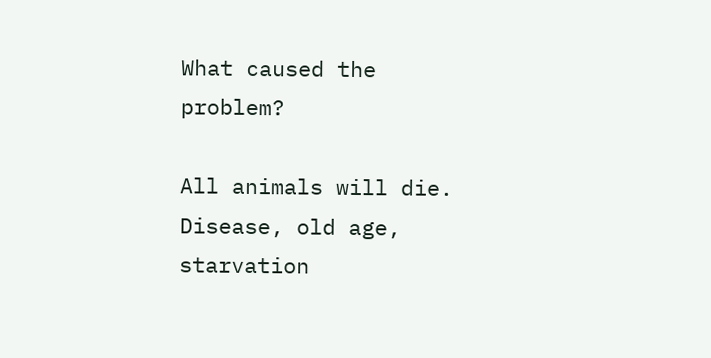What caused the problem?

All animals will die. Disease, old age, starvation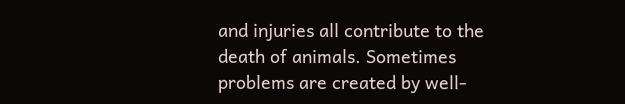and injuries all contribute to the death of animals. Sometimes problems are created by well-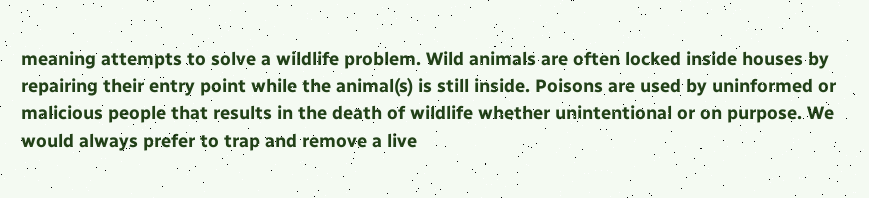meaning attempts to solve a wildlife problem. Wild animals are often locked inside houses by repairing their entry point while the animal(s) is still inside. Poisons are used by uninformed or malicious people that results in the death of wildlife whether unintentional or on purpose. We would always prefer to trap and remove a live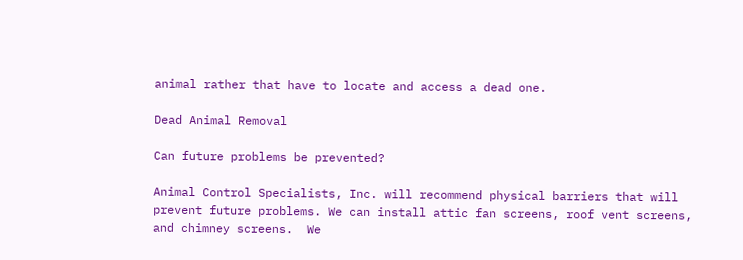animal rather that have to locate and access a dead one.

Dead Animal Removal

Can future problems be prevented?

Animal Control Specialists, Inc. will recommend physical barriers that will prevent future problems. We can install attic fan screens, roof vent screens, and chimney screens.  We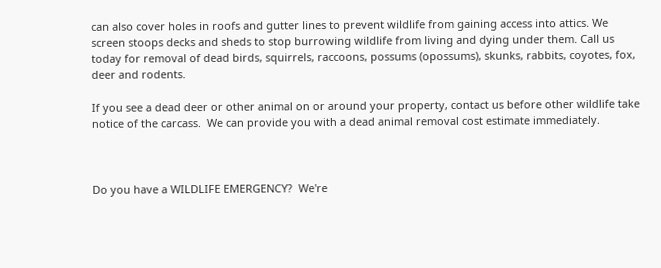can also cover holes in roofs and gutter lines to prevent wildlife from gaining access into attics. We screen stoops decks and sheds to stop burrowing wildlife from living and dying under them. Call us today for removal of dead birds, squirrels, raccoons, possums (opossums), skunks, rabbits, coyotes, fox, deer and rodents.

If you see a dead deer or other animal on or around your property, contact us before other wildlife take notice of the carcass.  We can provide you with a dead animal removal cost estimate immediately.



Do you have a WILDLIFE EMERGENCY?  We're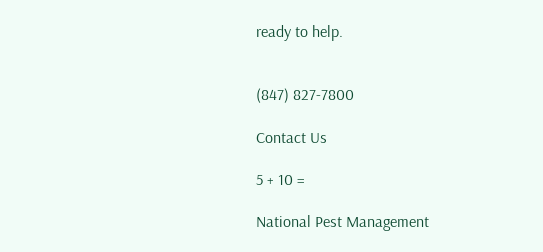ready to help.


(847) 827-7800

Contact Us

5 + 10 =

National Pest Management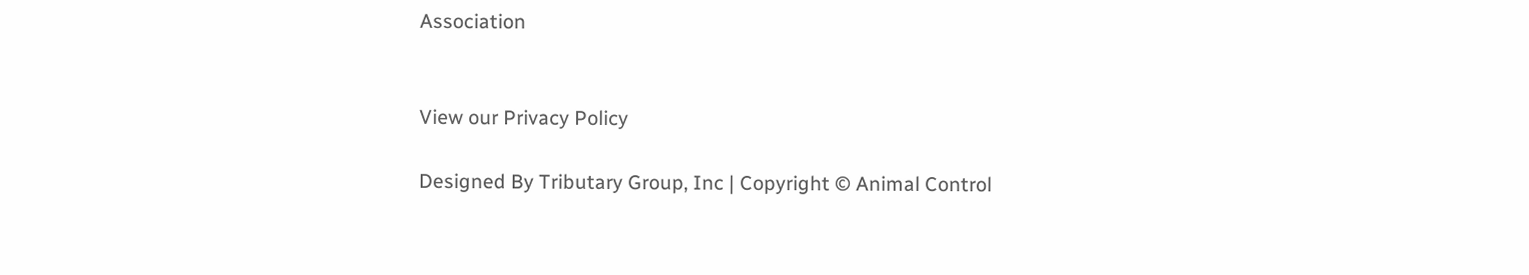Association


View our Privacy Policy

Designed By Tributary Group, Inc | Copyright © Animal Control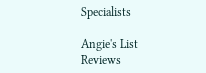Specialists

Angie's List Reviews